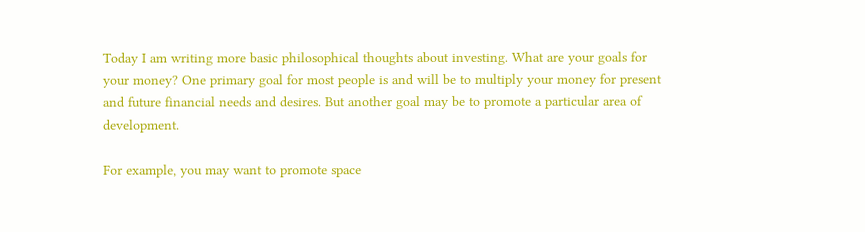Today I am writing more basic philosophical thoughts about investing. What are your goals for your money? One primary goal for most people is and will be to multiply your money for present and future financial needs and desires. But another goal may be to promote a particular area of development.

For example, you may want to promote space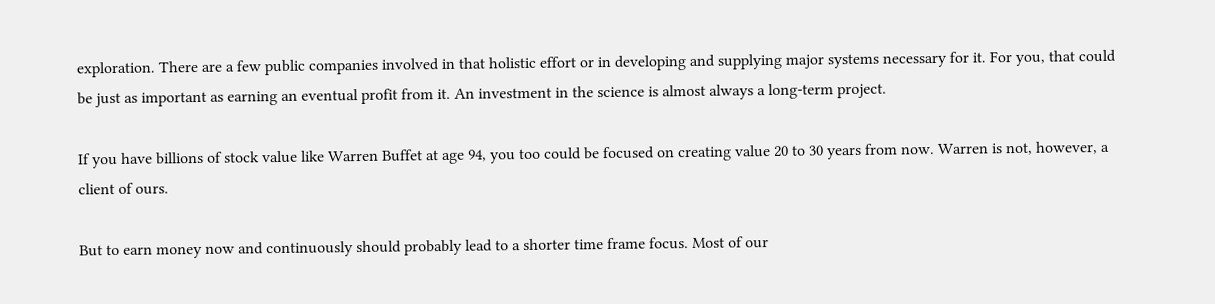exploration. There are a few public companies involved in that holistic effort or in developing and supplying major systems necessary for it. For you, that could be just as important as earning an eventual profit from it. An investment in the science is almost always a long-term project.

If you have billions of stock value like Warren Buffet at age 94, you too could be focused on creating value 20 to 30 years from now. Warren is not, however, a client of ours.

But to earn money now and continuously should probably lead to a shorter time frame focus. Most of our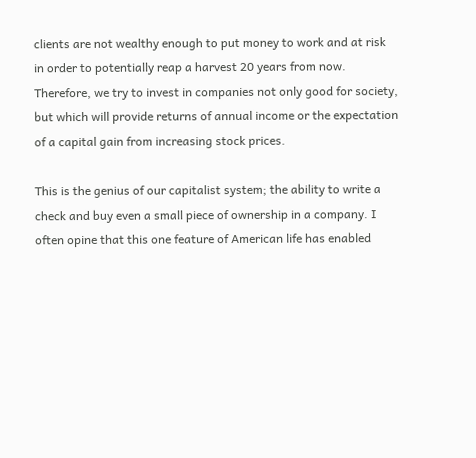clients are not wealthy enough to put money to work and at risk in order to potentially reap a harvest 20 years from now. Therefore, we try to invest in companies not only good for society, but which will provide returns of annual income or the expectation of a capital gain from increasing stock prices.

This is the genius of our capitalist system; the ability to write a check and buy even a small piece of ownership in a company. I often opine that this one feature of American life has enabled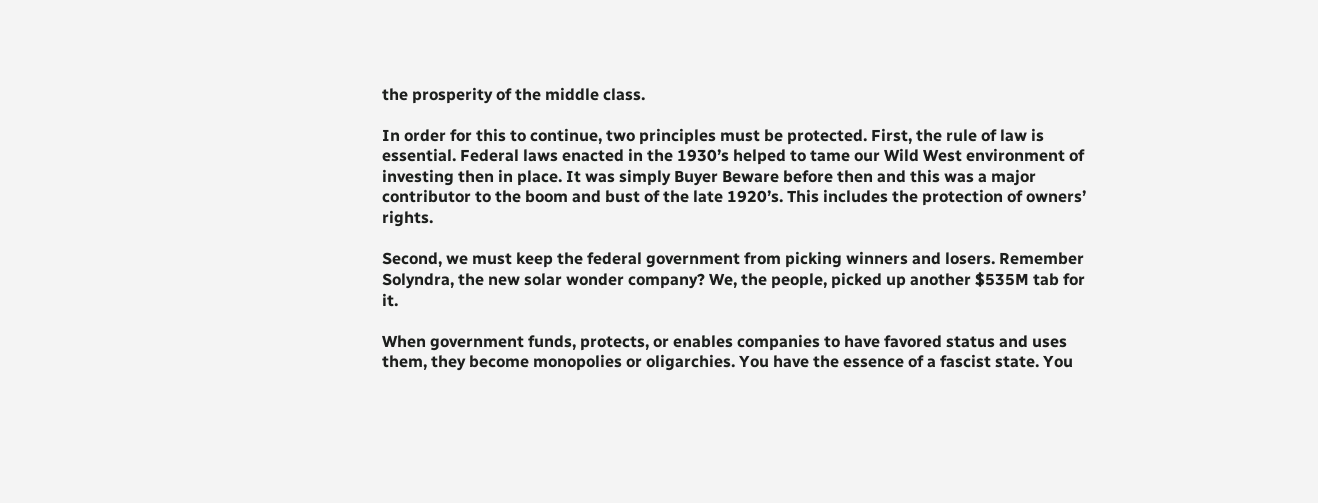the prosperity of the middle class.

In order for this to continue, two principles must be protected. First, the rule of law is essential. Federal laws enacted in the 1930’s helped to tame our Wild West environment of investing then in place. It was simply Buyer Beware before then and this was a major contributor to the boom and bust of the late 1920’s. This includes the protection of owners’ rights.

Second, we must keep the federal government from picking winners and losers. Remember Solyndra, the new solar wonder company? We, the people, picked up another $535M tab for it.

When government funds, protects, or enables companies to have favored status and uses them, they become monopolies or oligarchies. You have the essence of a fascist state. You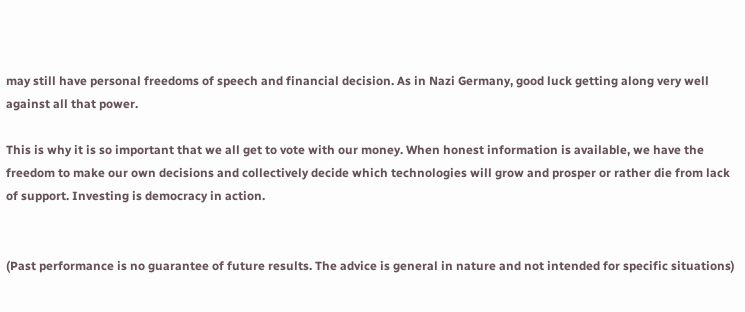may still have personal freedoms of speech and financial decision. As in Nazi Germany, good luck getting along very well against all that power.

This is why it is so important that we all get to vote with our money. When honest information is available, we have the freedom to make our own decisions and collectively decide which technologies will grow and prosper or rather die from lack of support. Investing is democracy in action.


(Past performance is no guarantee of future results. The advice is general in nature and not intended for specific situations)